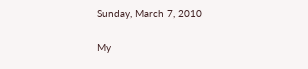Sunday, March 7, 2010

My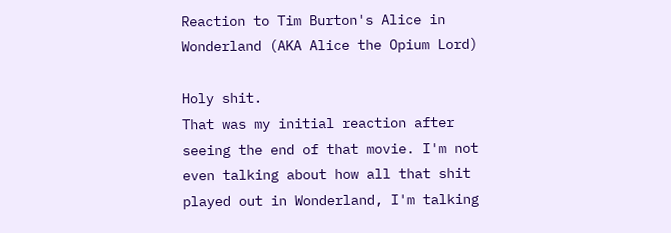Reaction to Tim Burton's Alice in Wonderland (AKA Alice the Opium Lord)

Holy shit.
That was my initial reaction after seeing the end of that movie. I'm not even talking about how all that shit played out in Wonderland, I'm talking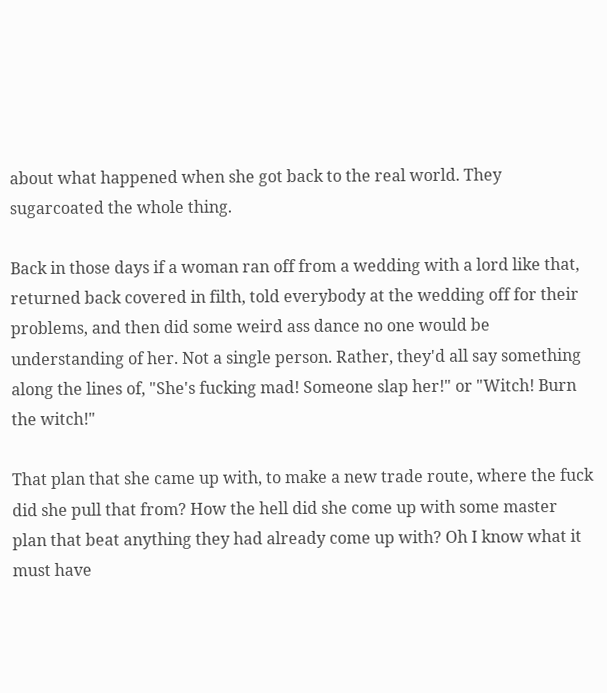about what happened when she got back to the real world. They sugarcoated the whole thing.

Back in those days if a woman ran off from a wedding with a lord like that, returned back covered in filth, told everybody at the wedding off for their problems, and then did some weird ass dance no one would be understanding of her. Not a single person. Rather, they'd all say something along the lines of, "She's fucking mad! Someone slap her!" or "Witch! Burn the witch!"

That plan that she came up with, to make a new trade route, where the fuck did she pull that from? How the hell did she come up with some master plan that beat anything they had already come up with? Oh I know what it must have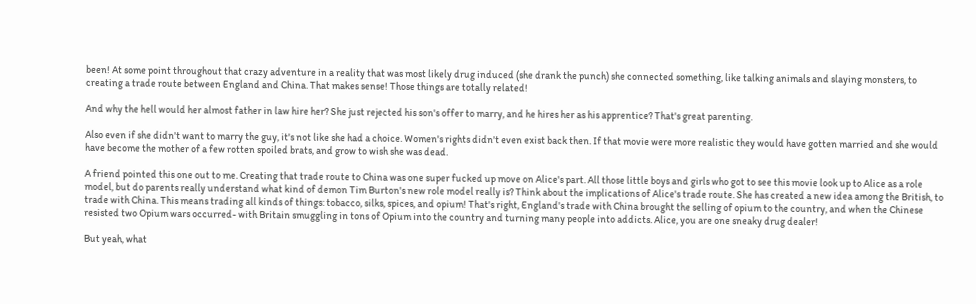been! At some point throughout that crazy adventure in a reality that was most likely drug induced (she drank the punch) she connected something, like talking animals and slaying monsters, to creating a trade route between England and China. That makes sense! Those things are totally related!

And why the hell would her almost father in law hire her? She just rejected his son's offer to marry, and he hires her as his apprentice? That's great parenting.

Also even if she didn't want to marry the guy, it's not like she had a choice. Women's rights didn't even exist back then. If that movie were more realistic they would have gotten married and she would have become the mother of a few rotten spoiled brats, and grow to wish she was dead.

A friend pointed this one out to me. Creating that trade route to China was one super fucked up move on Alice's part. All those little boys and girls who got to see this movie look up to Alice as a role model, but do parents really understand what kind of demon Tim Burton's new role model really is? Think about the implications of Alice's trade route. She has created a new idea among the British, to trade with China. This means trading all kinds of things: tobacco, silks, spices, and opium! That's right, England's trade with China brought the selling of opium to the country, and when the Chinese resisted two Opium wars occurred- with Britain smuggling in tons of Opium into the country and turning many people into addicts. Alice, you are one sneaky drug dealer!

But yeah, what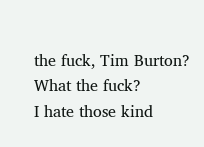the fuck, Tim Burton? What the fuck?
I hate those kind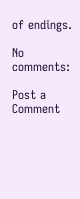of endings.

No comments:

Post a Comment